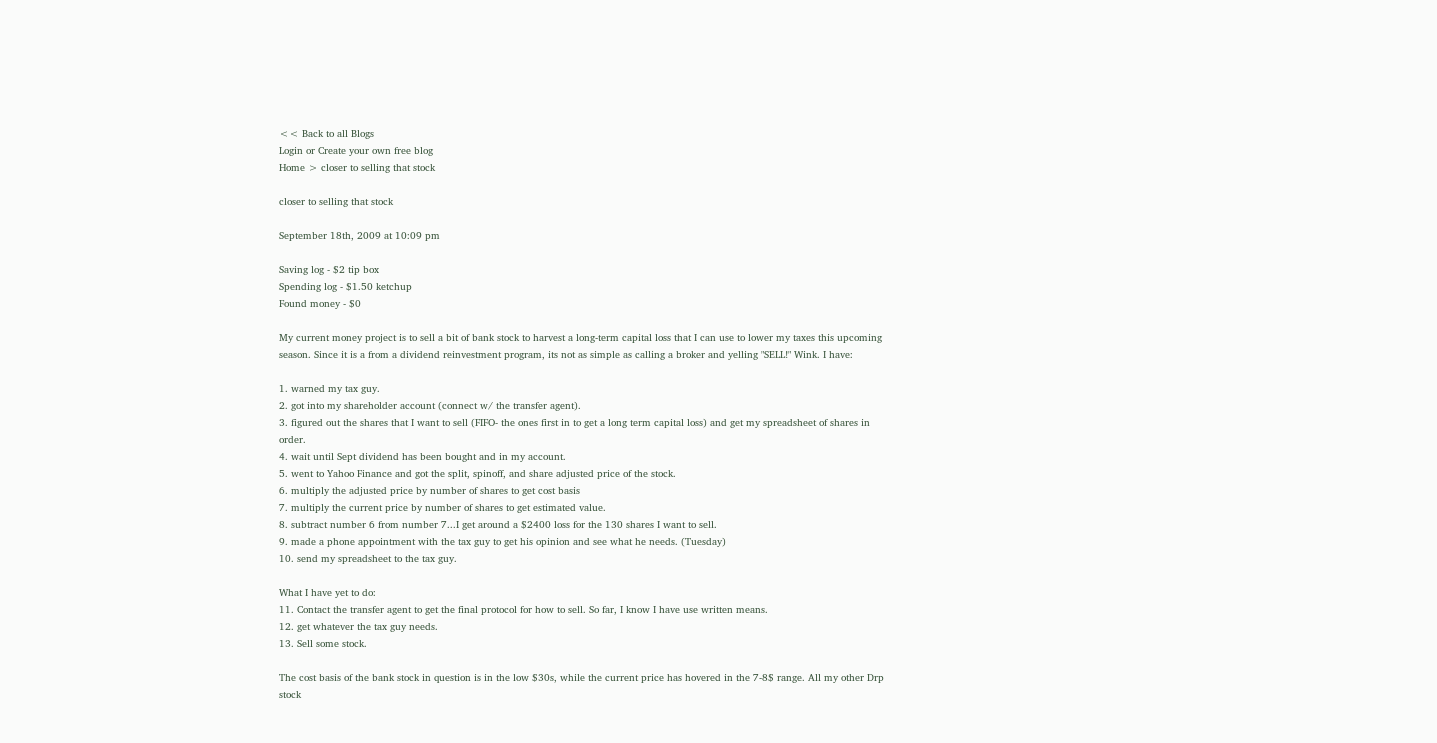<< Back to all Blogs
Login or Create your own free blog
Home > closer to selling that stock

closer to selling that stock

September 18th, 2009 at 10:09 pm

Saving log - $2 tip box
Spending log - $1.50 ketchup
Found money - $0

My current money project is to sell a bit of bank stock to harvest a long-term capital loss that I can use to lower my taxes this upcoming season. Since it is a from a dividend reinvestment program, its not as simple as calling a broker and yelling "SELL!" Wink. I have:

1. warned my tax guy.
2. got into my shareholder account (connect w/ the transfer agent).
3. figured out the shares that I want to sell (FIFO- the ones first in to get a long term capital loss) and get my spreadsheet of shares in order.
4. wait until Sept dividend has been bought and in my account.
5. went to Yahoo Finance and got the split, spinoff, and share adjusted price of the stock.
6. multiply the adjusted price by number of shares to get cost basis
7. multiply the current price by number of shares to get estimated value.
8. subtract number 6 from number 7...I get around a $2400 loss for the 130 shares I want to sell.
9. made a phone appointment with the tax guy to get his opinion and see what he needs. (Tuesday)
10. send my spreadsheet to the tax guy.

What I have yet to do:
11. Contact the transfer agent to get the final protocol for how to sell. So far, I know I have use written means.
12. get whatever the tax guy needs.
13. Sell some stock.

The cost basis of the bank stock in question is in the low $30s, while the current price has hovered in the 7-8$ range. All my other Drp stock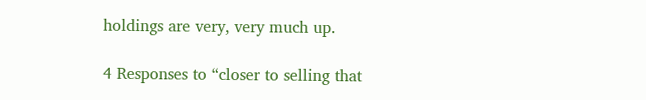holdings are very, very much up.

4 Responses to “closer to selling that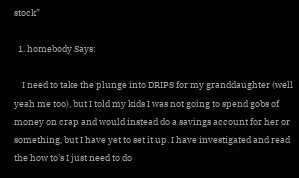stock”

  1. homebody Says:

    I need to take the plunge into DRIPS for my granddaughter (well yeah me too), but I told my kids I was not going to spend gobs of money on crap and would instead do a savings account for her or something, but I have yet to set it up. I have investigated and read the how to's I just need to do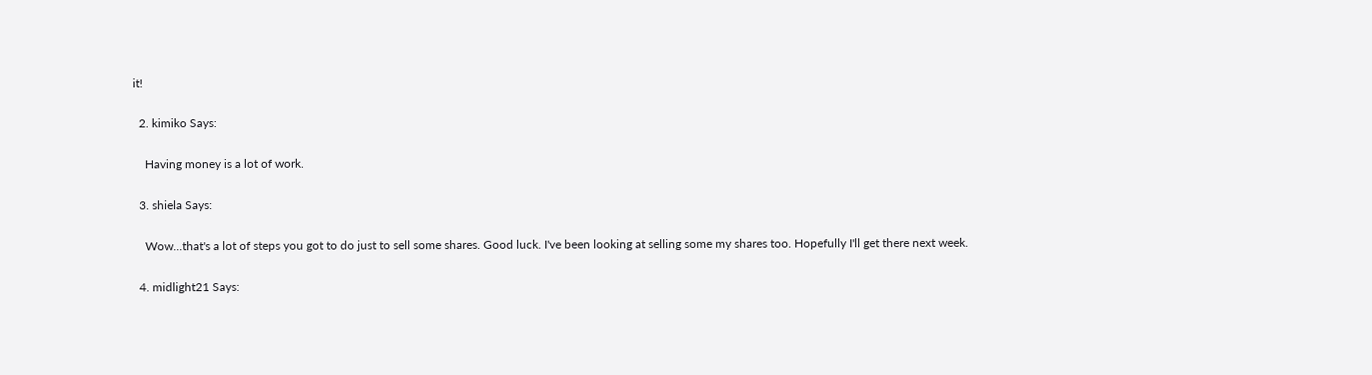it!

  2. kimiko Says:

    Having money is a lot of work.

  3. shiela Says:

    Wow...that's a lot of steps you got to do just to sell some shares. Good luck. I've been looking at selling some my shares too. Hopefully I'll get there next week.

  4. midlight21 Says: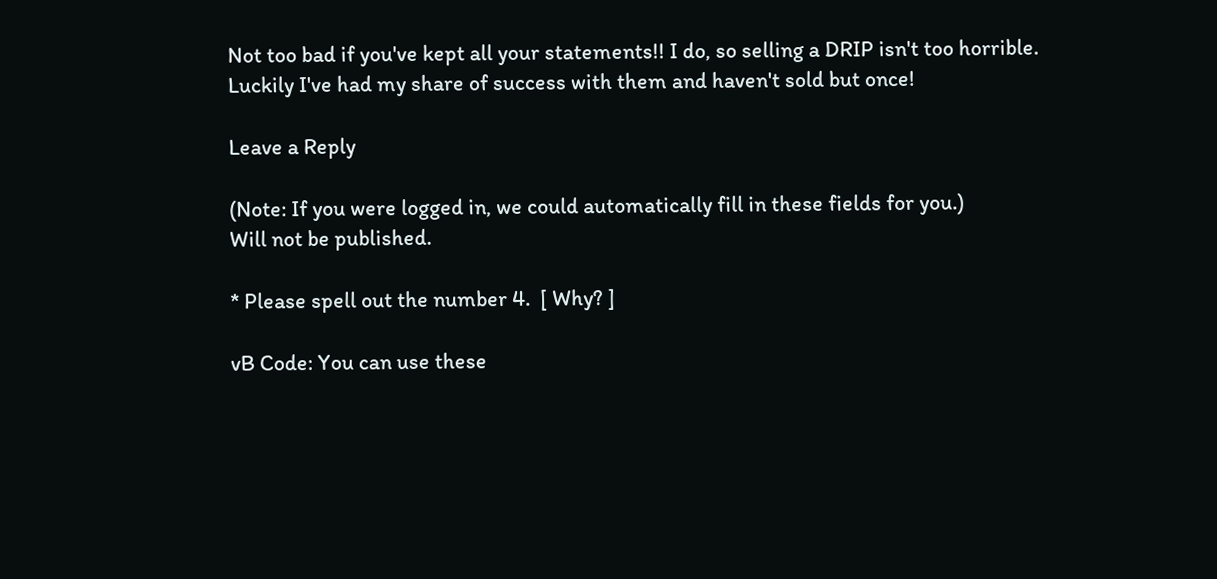Not too bad if you've kept all your statements!! I do, so selling a DRIP isn't too horrible. Luckily I've had my share of success with them and haven't sold but once!

Leave a Reply

(Note: If you were logged in, we could automatically fill in these fields for you.)
Will not be published.

* Please spell out the number 4.  [ Why? ]

vB Code: You can use these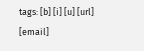tags: [b] [i] [u] [url] [email]